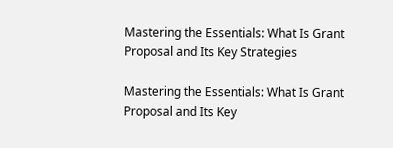Mastering the Essentials: What Is Grant Proposal and Its Key Strategies

Mastering the Essentials: What Is Grant Proposal and Its Key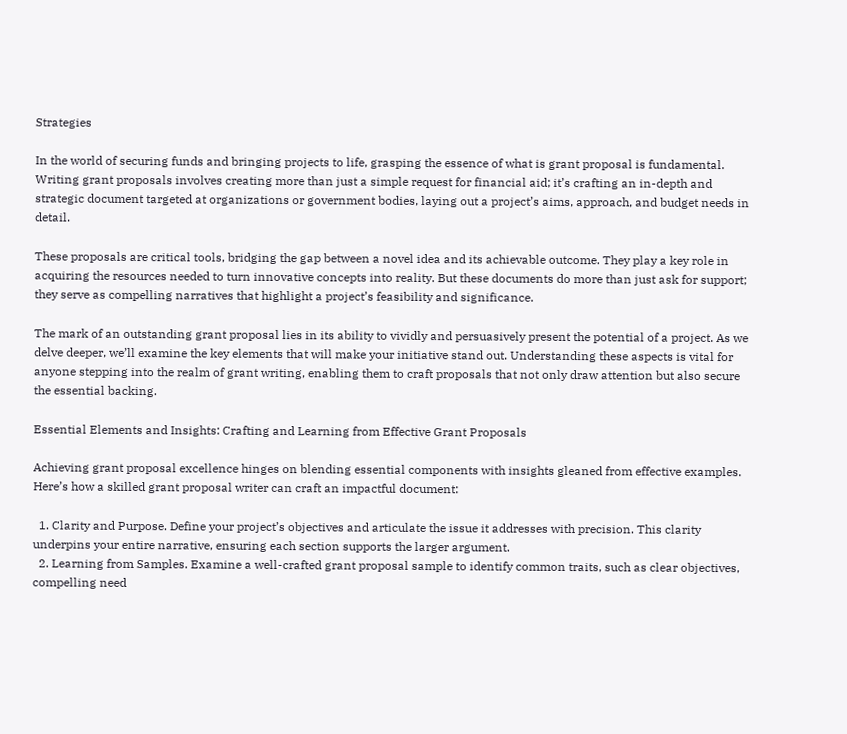Strategies

In the world of securing funds and bringing projects to life, grasping the essence of what is grant proposal is fundamental. Writing grant proposals involves creating more than just a simple request for financial aid; it’s crafting an in-depth and strategic document targeted at organizations or government bodies, laying out a project’s aims, approach, and budget needs in detail.

These proposals are critical tools, bridging the gap between a novel idea and its achievable outcome. They play a key role in acquiring the resources needed to turn innovative concepts into reality. But these documents do more than just ask for support; they serve as compelling narratives that highlight a project’s feasibility and significance.

The mark of an outstanding grant proposal lies in its ability to vividly and persuasively present the potential of a project. As we delve deeper, we’ll examine the key elements that will make your initiative stand out. Understanding these aspects is vital for anyone stepping into the realm of grant writing, enabling them to craft proposals that not only draw attention but also secure the essential backing.

Essential Elements and Insights: Crafting and Learning from Effective Grant Proposals

Achieving grant proposal excellence hinges on blending essential components with insights gleaned from effective examples. Here’s how a skilled grant proposal writer can craft an impactful document:

  1. Clarity and Purpose. Define your project’s objectives and articulate the issue it addresses with precision. This clarity underpins your entire narrative, ensuring each section supports the larger argument.
  2. Learning from Samples. Examine a well-crafted grant proposal sample to identify common traits, such as clear objectives, compelling need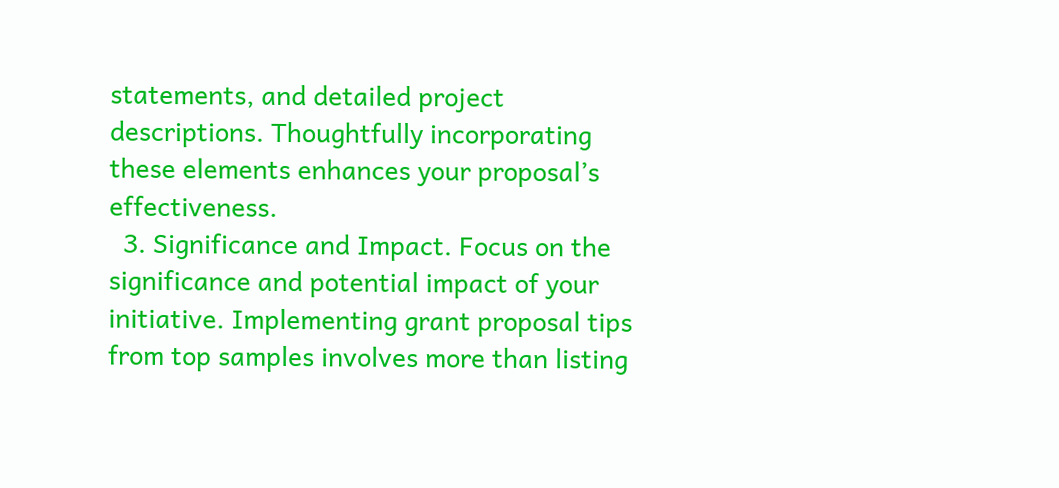statements, and detailed project descriptions. Thoughtfully incorporating these elements enhances your proposal’s effectiveness.
  3. Significance and Impact. Focus on the significance and potential impact of your initiative. Implementing grant proposal tips from top samples involves more than listing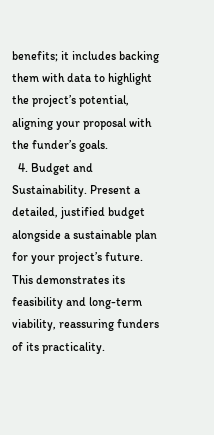benefits; it includes backing them with data to highlight the project’s potential, aligning your proposal with the funder’s goals.
  4. Budget and Sustainability. Present a detailed, justified budget alongside a sustainable plan for your project’s future. This demonstrates its feasibility and long-term viability, reassuring funders of its practicality.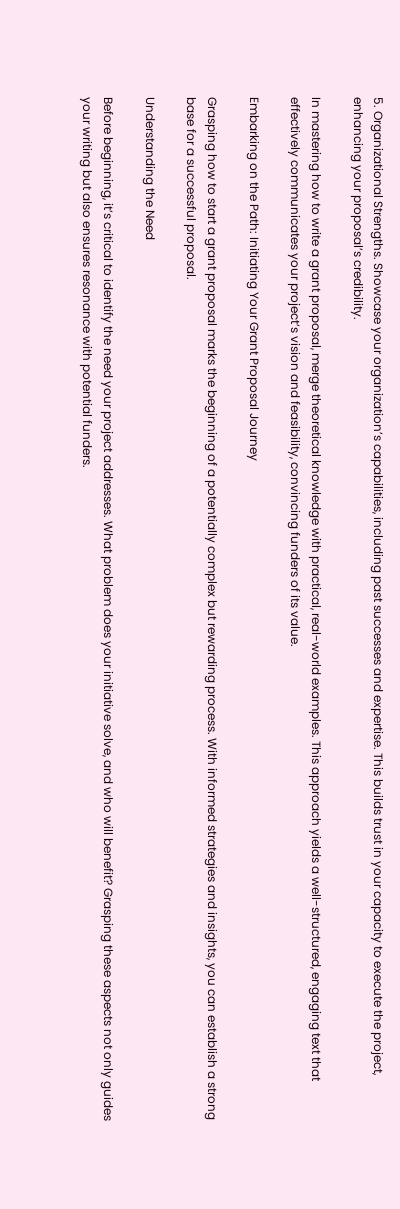5. Organizational Strengths. Showcase your organization’s capabilities, including past successes and expertise. This builds trust in your capacity to execute the project, enhancing your proposal’s credibility.

In mastering how to write a grant proposal, merge theoretical knowledge with practical, real-world examples. This approach yields a well-structured, engaging text that effectively communicates your project’s vision and feasibility, convincing funders of its value.

Embarking on the Path: Initiating Your Grant Proposal Journey

Grasping how to start a grant proposal marks the beginning of a potentially complex but rewarding process. With informed strategies and insights, you can establish a strong base for a successful proposal.

Understanding the Need

Before beginning, it’s critical to identify the need your project addresses. What problem does your initiative solve, and who will benefit? Grasping these aspects not only guides your writing but also ensures resonance with potential funders.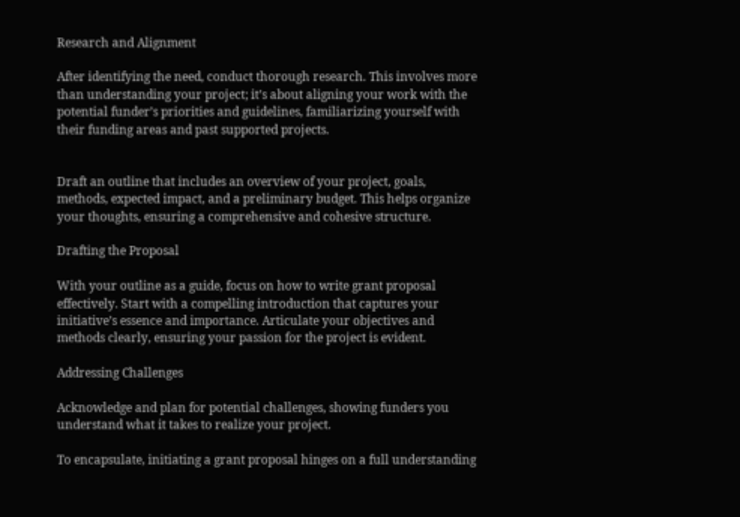Research and Alignment

After identifying the need, conduct thorough research. This involves more than understanding your project; it’s about aligning your work with the potential funder’s priorities and guidelines, familiarizing yourself with their funding areas and past supported projects.


Draft an outline that includes an overview of your project, goals, methods, expected impact, and a preliminary budget. This helps organize your thoughts, ensuring a comprehensive and cohesive structure.

Drafting the Proposal

With your outline as a guide, focus on how to write grant proposal effectively. Start with a compelling introduction that captures your initiative’s essence and importance. Articulate your objectives and methods clearly, ensuring your passion for the project is evident.

Addressing Challenges

Acknowledge and plan for potential challenges, showing funders you understand what it takes to realize your project.

To encapsulate, initiating a grant proposal hinges on a full understanding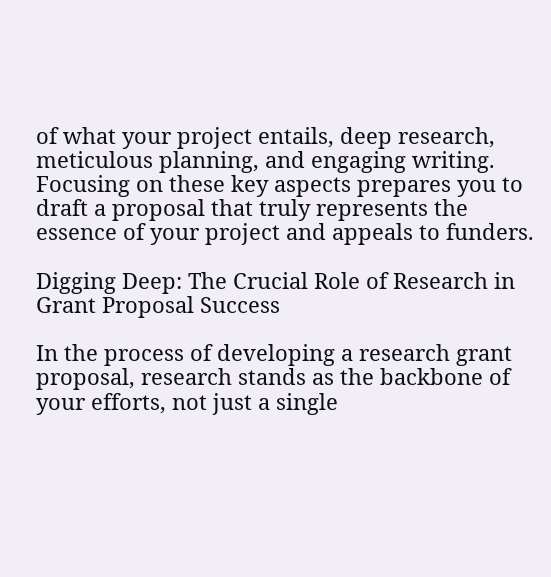of what your project entails, deep research, meticulous planning, and engaging writing. Focusing on these key aspects prepares you to draft a proposal that truly represents the essence of your project and appeals to funders.

Digging Deep: The Crucial Role of Research in Grant Proposal Success

In the process of developing a research grant proposal, research stands as the backbone of your efforts, not just a single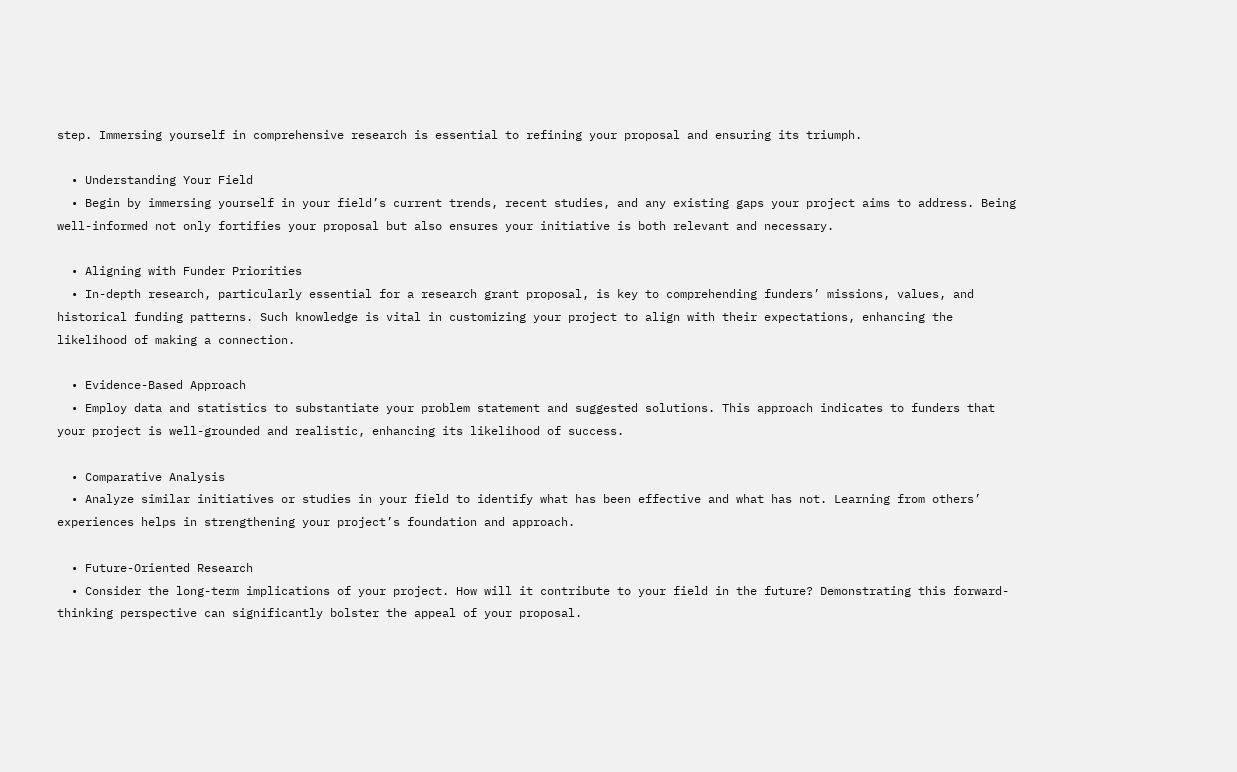step. Immersing yourself in comprehensive research is essential to refining your proposal and ensuring its triumph.

  • Understanding Your Field
  • Begin by immersing yourself in your field’s current trends, recent studies, and any existing gaps your project aims to address. Being well-informed not only fortifies your proposal but also ensures your initiative is both relevant and necessary.

  • Aligning with Funder Priorities
  • In-depth research, particularly essential for a research grant proposal, is key to comprehending funders’ missions, values, and historical funding patterns. Such knowledge is vital in customizing your project to align with their expectations, enhancing the likelihood of making a connection.

  • Evidence-Based Approach
  • Employ data and statistics to substantiate your problem statement and suggested solutions. This approach indicates to funders that your project is well-grounded and realistic, enhancing its likelihood of success.

  • Comparative Analysis
  • Analyze similar initiatives or studies in your field to identify what has been effective and what has not. Learning from others’ experiences helps in strengthening your project’s foundation and approach.

  • Future-Oriented Research
  • Consider the long-term implications of your project. How will it contribute to your field in the future? Demonstrating this forward-thinking perspective can significantly bolster the appeal of your proposal.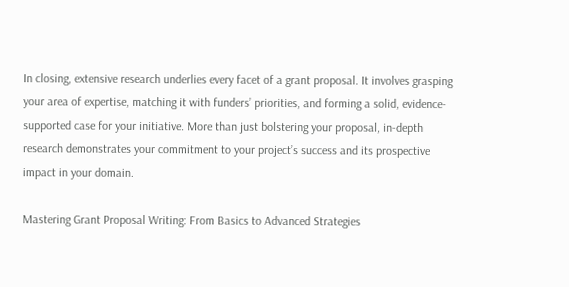In closing, extensive research underlies every facet of a grant proposal. It involves grasping your area of expertise, matching it with funders’ priorities, and forming a solid, evidence-supported case for your initiative. More than just bolstering your proposal, in-depth research demonstrates your commitment to your project’s success and its prospective impact in your domain.

Mastering Grant Proposal Writing: From Basics to Advanced Strategies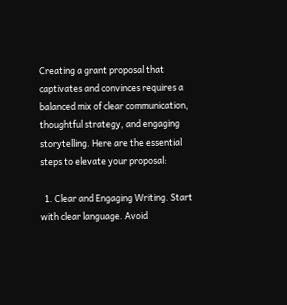Creating a grant proposal that captivates and convinces requires a balanced mix of clear communication, thoughtful strategy, and engaging storytelling. Here are the essential steps to elevate your proposal:

  1. Clear and Engaging Writing. Start with clear language. Avoid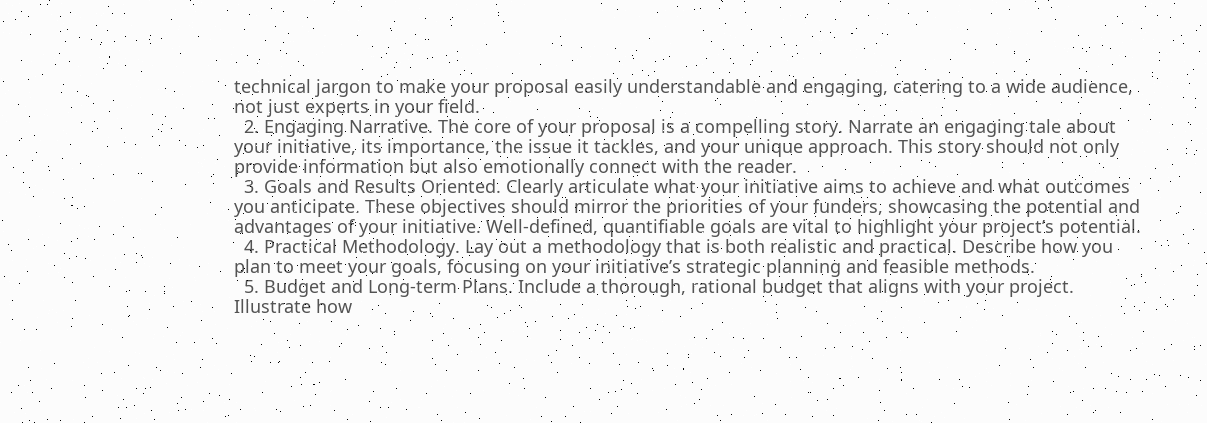technical jargon to make your proposal easily understandable and engaging, catering to a wide audience, not just experts in your field.
  2. Engaging Narrative. The core of your proposal is a compelling story. Narrate an engaging tale about your initiative, its importance, the issue it tackles, and your unique approach. This story should not only provide information but also emotionally connect with the reader.
  3. Goals and Results Oriented. Clearly articulate what your initiative aims to achieve and what outcomes you anticipate. These objectives should mirror the priorities of your funders, showcasing the potential and advantages of your initiative. Well-defined, quantifiable goals are vital to highlight your project’s potential.
  4. Practical Methodology. Lay out a methodology that is both realistic and practical. Describe how you plan to meet your goals, focusing on your initiative’s strategic planning and feasible methods.
  5. Budget and Long-term Plans. Include a thorough, rational budget that aligns with your project. Illustrate how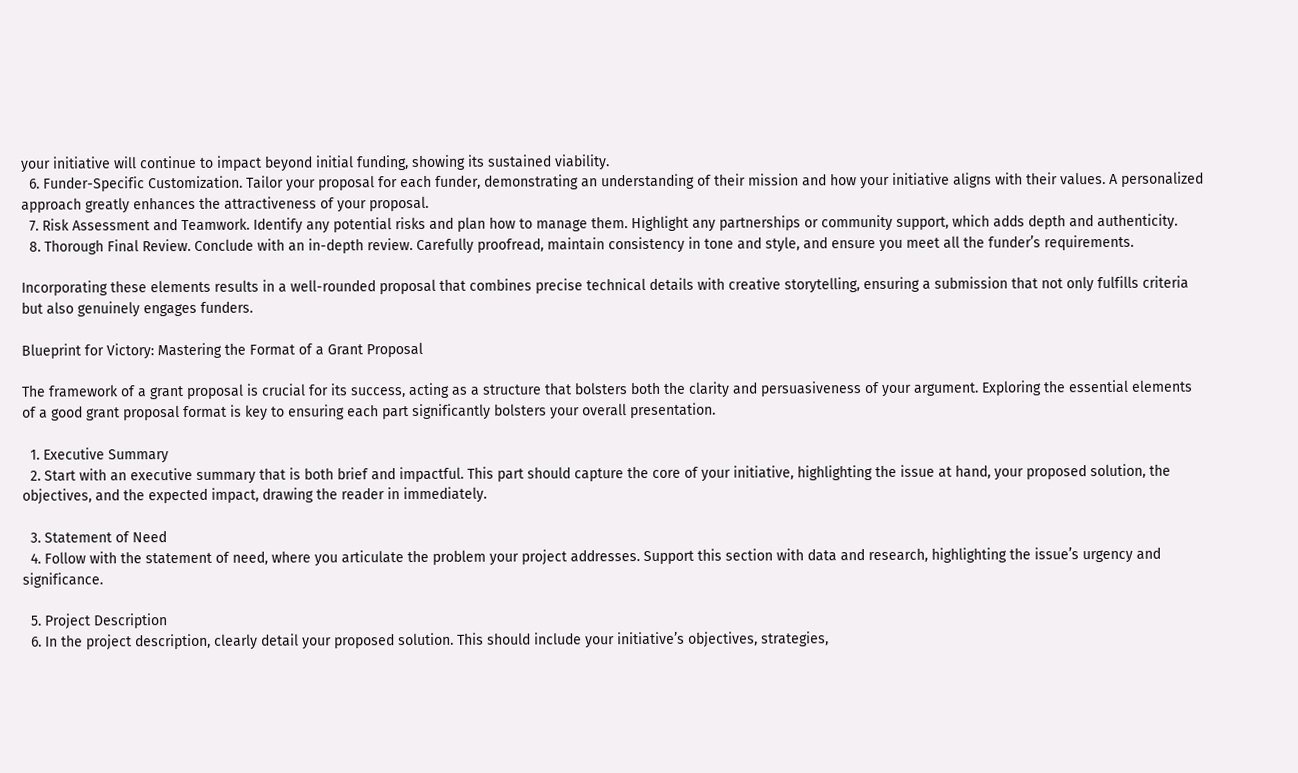your initiative will continue to impact beyond initial funding, showing its sustained viability.
  6. Funder-Specific Customization. Tailor your proposal for each funder, demonstrating an understanding of their mission and how your initiative aligns with their values. A personalized approach greatly enhances the attractiveness of your proposal.
  7. Risk Assessment and Teamwork. Identify any potential risks and plan how to manage them. Highlight any partnerships or community support, which adds depth and authenticity.
  8. Thorough Final Review. Conclude with an in-depth review. Carefully proofread, maintain consistency in tone and style, and ensure you meet all the funder’s requirements.

Incorporating these elements results in a well-rounded proposal that combines precise technical details with creative storytelling, ensuring a submission that not only fulfills criteria but also genuinely engages funders.

Blueprint for Victory: Mastering the Format of a Grant Proposal

The framework of a grant proposal is crucial for its success, acting as a structure that bolsters both the clarity and persuasiveness of your argument. Exploring the essential elements of a good grant proposal format is key to ensuring each part significantly bolsters your overall presentation.

  1. Executive Summary
  2. Start with an executive summary that is both brief and impactful. This part should capture the core of your initiative, highlighting the issue at hand, your proposed solution, the objectives, and the expected impact, drawing the reader in immediately.

  3. Statement of Need
  4. Follow with the statement of need, where you articulate the problem your project addresses. Support this section with data and research, highlighting the issue’s urgency and significance.

  5. Project Description
  6. In the project description, clearly detail your proposed solution. This should include your initiative’s objectives, strategies,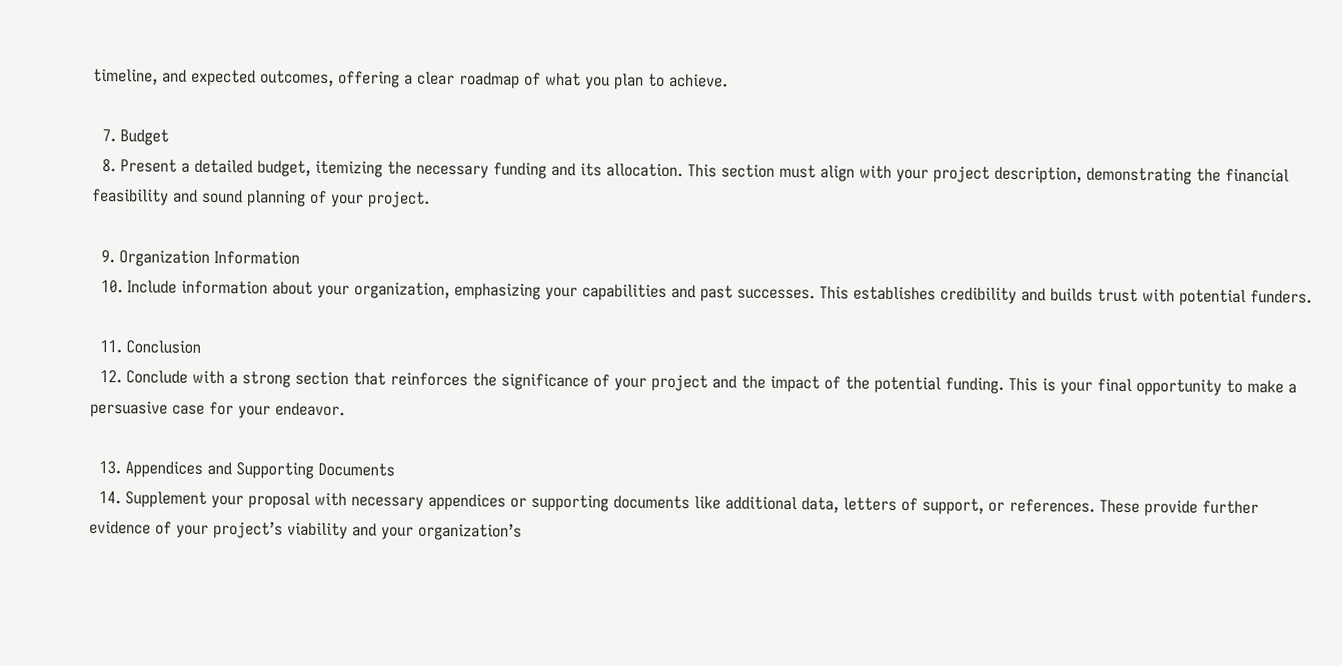timeline, and expected outcomes, offering a clear roadmap of what you plan to achieve.

  7. Budget
  8. Present a detailed budget, itemizing the necessary funding and its allocation. This section must align with your project description, demonstrating the financial feasibility and sound planning of your project.

  9. Organization Information
  10. Include information about your organization, emphasizing your capabilities and past successes. This establishes credibility and builds trust with potential funders.

  11. Conclusion
  12. Conclude with a strong section that reinforces the significance of your project and the impact of the potential funding. This is your final opportunity to make a persuasive case for your endeavor.

  13. Appendices and Supporting Documents
  14. Supplement your proposal with necessary appendices or supporting documents like additional data, letters of support, or references. These provide further evidence of your project’s viability and your organization’s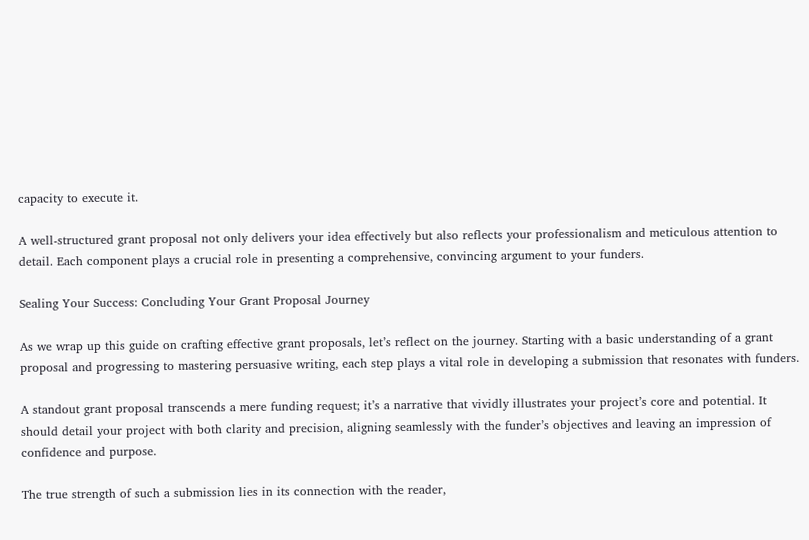capacity to execute it.

A well-structured grant proposal not only delivers your idea effectively but also reflects your professionalism and meticulous attention to detail. Each component plays a crucial role in presenting a comprehensive, convincing argument to your funders.

Sealing Your Success: Concluding Your Grant Proposal Journey

As we wrap up this guide on crafting effective grant proposals, let’s reflect on the journey. Starting with a basic understanding of a grant proposal and progressing to mastering persuasive writing, each step plays a vital role in developing a submission that resonates with funders.

A standout grant proposal transcends a mere funding request; it’s a narrative that vividly illustrates your project’s core and potential. It should detail your project with both clarity and precision, aligning seamlessly with the funder’s objectives and leaving an impression of confidence and purpose.

The true strength of such a submission lies in its connection with the reader,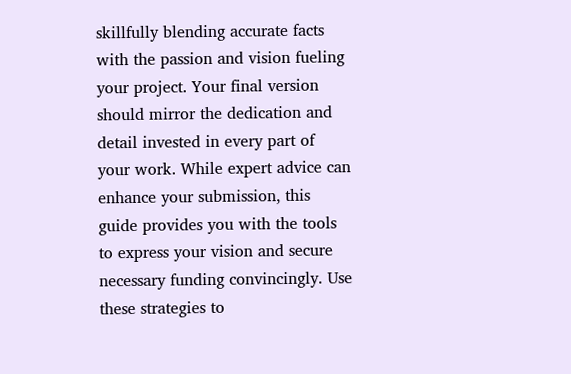skillfully blending accurate facts with the passion and vision fueling your project. Your final version should mirror the dedication and detail invested in every part of your work. While expert advice can enhance your submission, this guide provides you with the tools to express your vision and secure necessary funding convincingly. Use these strategies to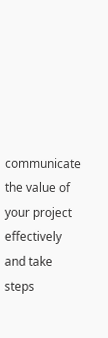communicate the value of your project effectively and take steps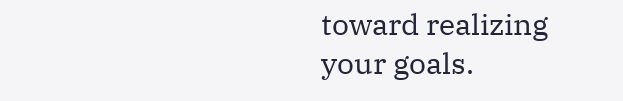toward realizing your goals.